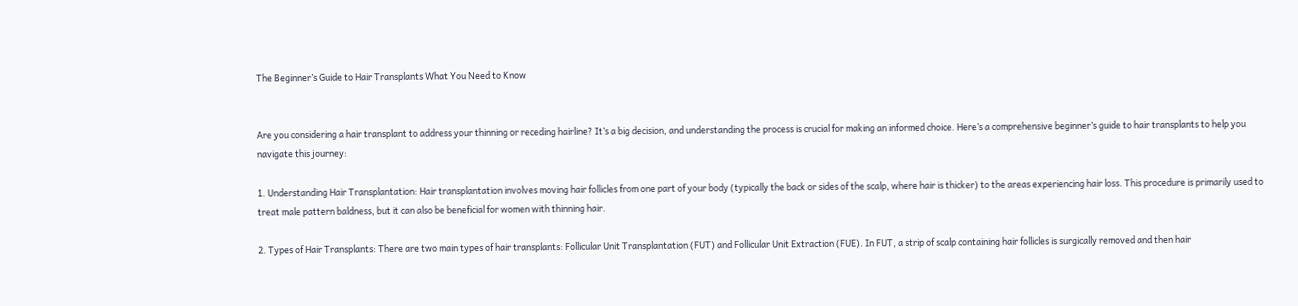The Beginner’s Guide to Hair Transplants What You Need to Know


Are you considering a hair transplant to address your thinning or receding hairline? It’s a big decision, and understanding the process is crucial for making an informed choice. Here’s a comprehensive beginner’s guide to hair transplants to help you navigate this journey:

1. Understanding Hair Transplantation: Hair transplantation involves moving hair follicles from one part of your body (typically the back or sides of the scalp, where hair is thicker) to the areas experiencing hair loss. This procedure is primarily used to treat male pattern baldness, but it can also be beneficial for women with thinning hair.

2. Types of Hair Transplants: There are two main types of hair transplants: Follicular Unit Transplantation (FUT) and Follicular Unit Extraction (FUE). In FUT, a strip of scalp containing hair follicles is surgically removed and then hair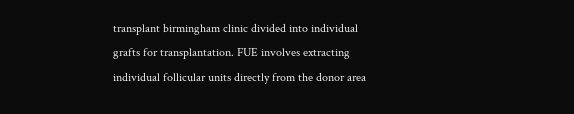transplant birmingham clinic divided into individual grafts for transplantation. FUE involves extracting individual follicular units directly from the donor area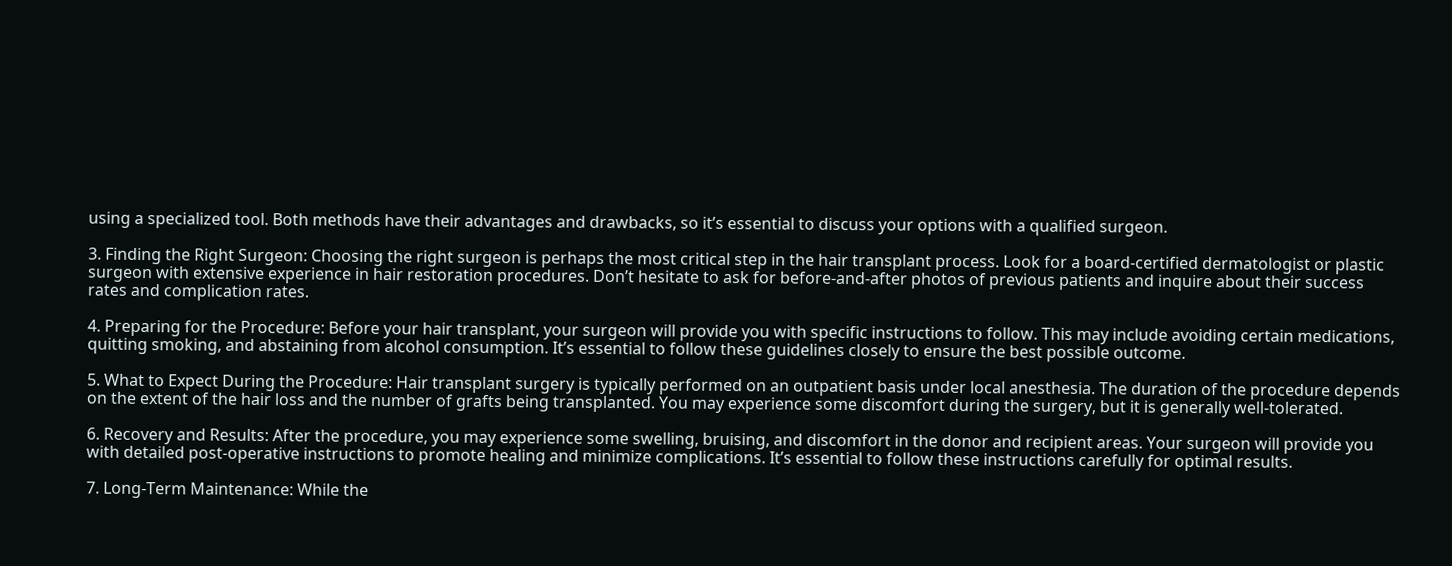using a specialized tool. Both methods have their advantages and drawbacks, so it’s essential to discuss your options with a qualified surgeon.

3. Finding the Right Surgeon: Choosing the right surgeon is perhaps the most critical step in the hair transplant process. Look for a board-certified dermatologist or plastic surgeon with extensive experience in hair restoration procedures. Don’t hesitate to ask for before-and-after photos of previous patients and inquire about their success rates and complication rates.

4. Preparing for the Procedure: Before your hair transplant, your surgeon will provide you with specific instructions to follow. This may include avoiding certain medications, quitting smoking, and abstaining from alcohol consumption. It’s essential to follow these guidelines closely to ensure the best possible outcome.

5. What to Expect During the Procedure: Hair transplant surgery is typically performed on an outpatient basis under local anesthesia. The duration of the procedure depends on the extent of the hair loss and the number of grafts being transplanted. You may experience some discomfort during the surgery, but it is generally well-tolerated.

6. Recovery and Results: After the procedure, you may experience some swelling, bruising, and discomfort in the donor and recipient areas. Your surgeon will provide you with detailed post-operative instructions to promote healing and minimize complications. It’s essential to follow these instructions carefully for optimal results.

7. Long-Term Maintenance: While the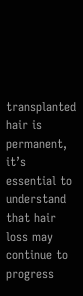transplanted hair is permanent, it’s essential to understand that hair loss may continue to progress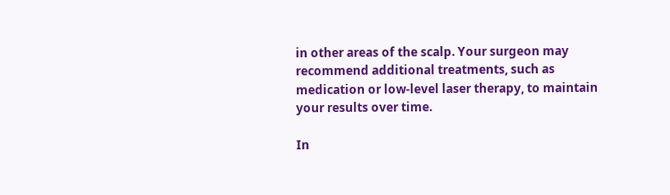in other areas of the scalp. Your surgeon may recommend additional treatments, such as medication or low-level laser therapy, to maintain your results over time.

In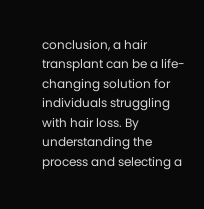conclusion, a hair transplant can be a life-changing solution for individuals struggling with hair loss. By understanding the process and selecting a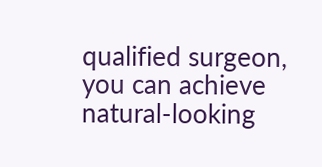qualified surgeon, you can achieve natural-looking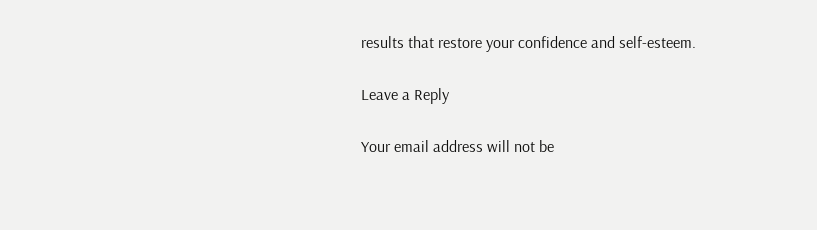results that restore your confidence and self-esteem.

Leave a Reply

Your email address will not be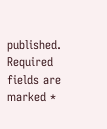published. Required fields are marked *